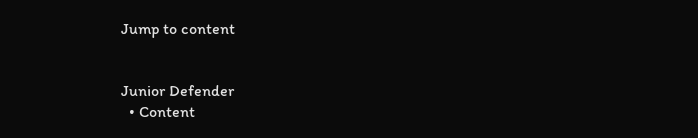Jump to content


Junior Defender
  • Content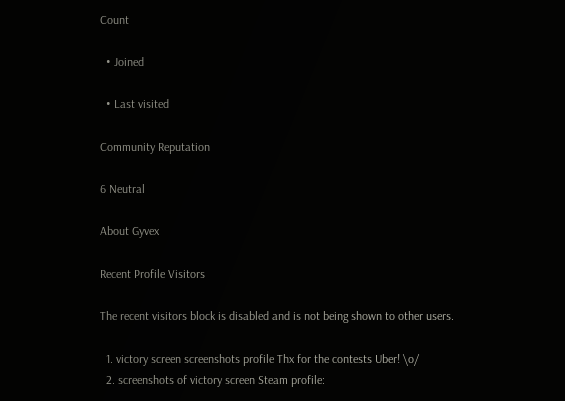Count

  • Joined

  • Last visited

Community Reputation

6 Neutral

About Gyvex

Recent Profile Visitors

The recent visitors block is disabled and is not being shown to other users.

  1. victory screen screenshots profile Thx for the contests Uber! \o/
  2. screenshots of victory screen Steam profile: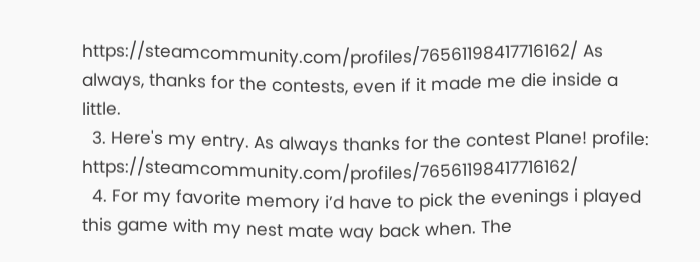https://steamcommunity.com/profiles/76561198417716162/ As always, thanks for the contests, even if it made me die inside a little.
  3. Here's my entry. As always thanks for the contest Plane! profile: https://steamcommunity.com/profiles/76561198417716162/
  4. For my favorite memory i’d have to pick the evenings i played this game with my nest mate way back when. The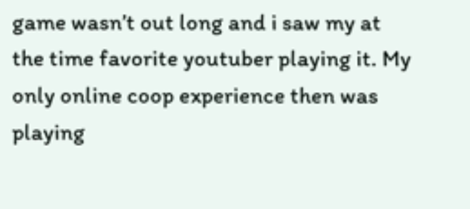game wasn’t out long and i saw my at the time favorite youtuber playing it. My only online coop experience then was playing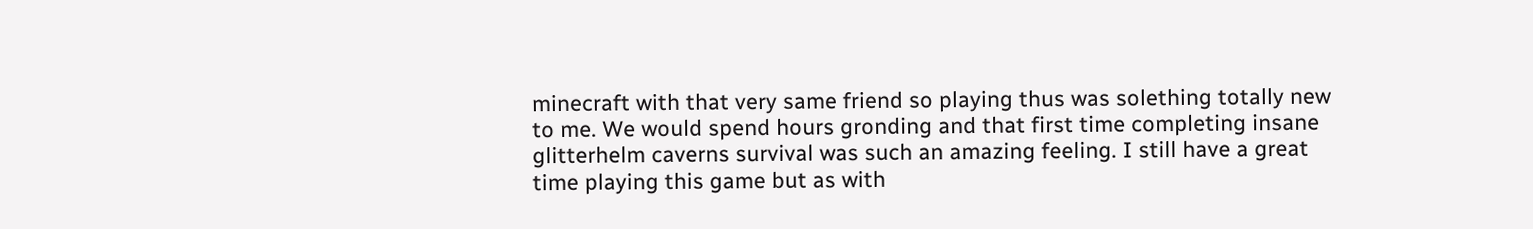minecraft with that very same friend so playing thus was solething totally new to me. We would spend hours gronding and that first time completing insane glitterhelm caverns survival was such an amazing feeling. I still have a great time playing this game but as with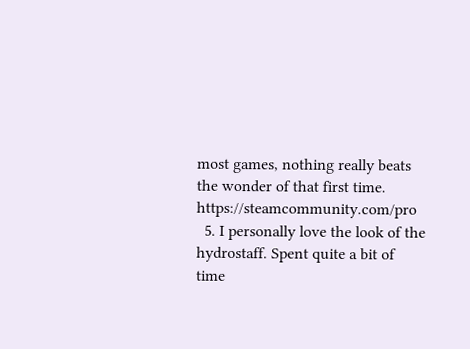most games, nothing really beats the wonder of that first time. https://steamcommunity.com/pro
  5. I personally love the look of the hydrostaff. Spent quite a bit of time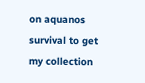on aquanos survival to get my collection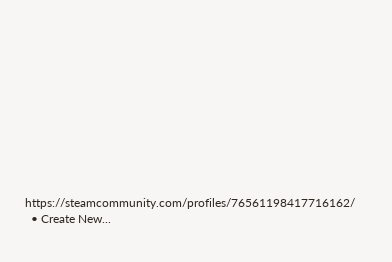https://steamcommunity.com/profiles/76561198417716162/
  • Create New...